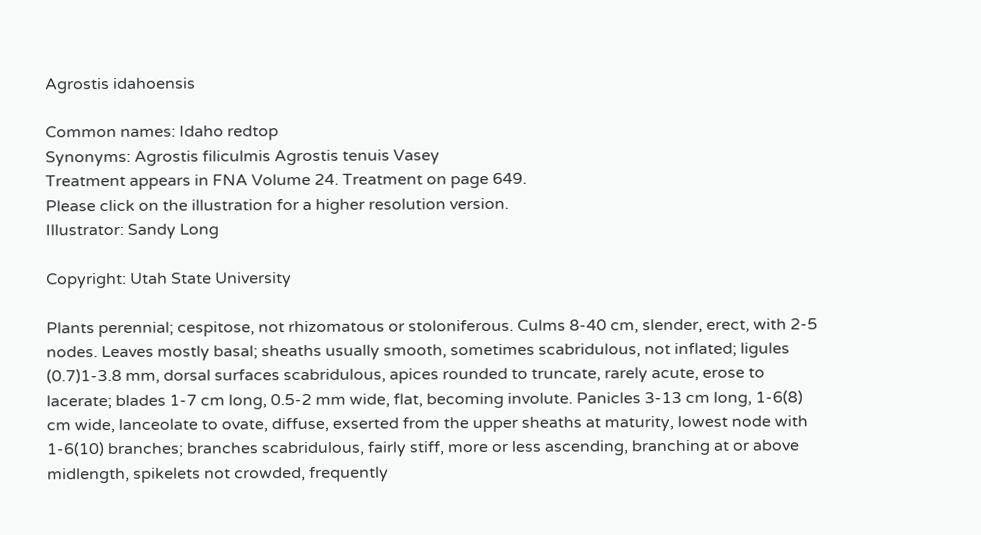Agrostis idahoensis

Common names: Idaho redtop
Synonyms: Agrostis filiculmis Agrostis tenuis Vasey
Treatment appears in FNA Volume 24. Treatment on page 649.
Please click on the illustration for a higher resolution version.
Illustrator: Sandy Long

Copyright: Utah State University

Plants perennial; cespitose, not rhizomatous or stoloniferous. Culms 8-40 cm, slender, erect, with 2-5 nodes. Leaves mostly basal; sheaths usually smooth, sometimes scabridulous, not inflated; ligules (0.7)1-3.8 mm, dorsal surfaces scabridulous, apices rounded to truncate, rarely acute, erose to lacerate; blades 1-7 cm long, 0.5-2 mm wide, flat, becoming involute. Panicles 3-13 cm long, 1-6(8) cm wide, lanceolate to ovate, diffuse, exserted from the upper sheaths at maturity, lowest node with 1-6(10) branches; branches scabridulous, fairly stiff, more or less ascending, branching at or above midlength, spikelets not crowded, frequently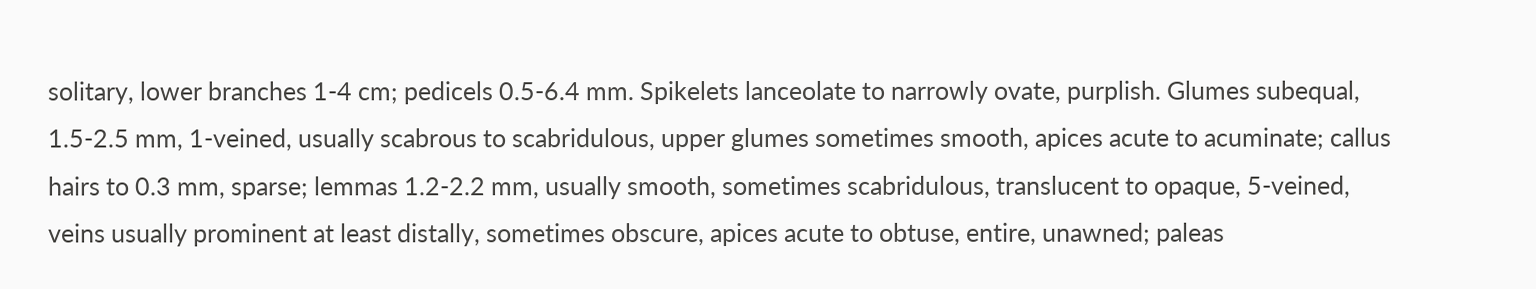solitary, lower branches 1-4 cm; pedicels 0.5-6.4 mm. Spikelets lanceolate to narrowly ovate, purplish. Glumes subequal, 1.5-2.5 mm, 1-veined, usually scabrous to scabridulous, upper glumes sometimes smooth, apices acute to acuminate; callus hairs to 0.3 mm, sparse; lemmas 1.2-2.2 mm, usually smooth, sometimes scabridulous, translucent to opaque, 5-veined, veins usually prominent at least distally, sometimes obscure, apices acute to obtuse, entire, unawned; paleas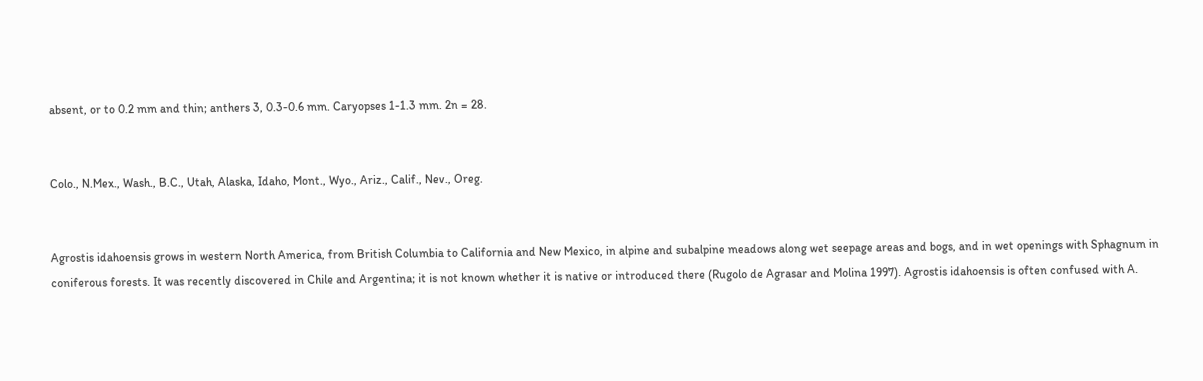absent, or to 0.2 mm and thin; anthers 3, 0.3-0.6 mm. Caryopses 1-1.3 mm. 2n = 28.


Colo., N.Mex., Wash., B.C., Utah, Alaska, Idaho, Mont., Wyo., Ariz., Calif., Nev., Oreg.


Agrostis idahoensis grows in western North America, from British Columbia to California and New Mexico, in alpine and subalpine meadows along wet seepage areas and bogs, and in wet openings with Sphagnum in coniferous forests. It was recently discovered in Chile and Argentina; it is not known whether it is native or introduced there (Rugolo de Agrasar and Molina 1997). Agrostis idahoensis is often confused with A.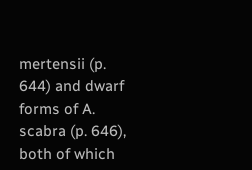mertensii (p. 644) and dwarf forms of A. scabra (p. 646), both of which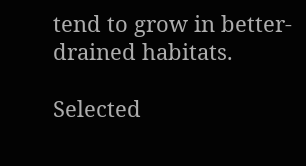tend to grow in better-drained habitats.

Selected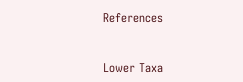References


Lower Taxa